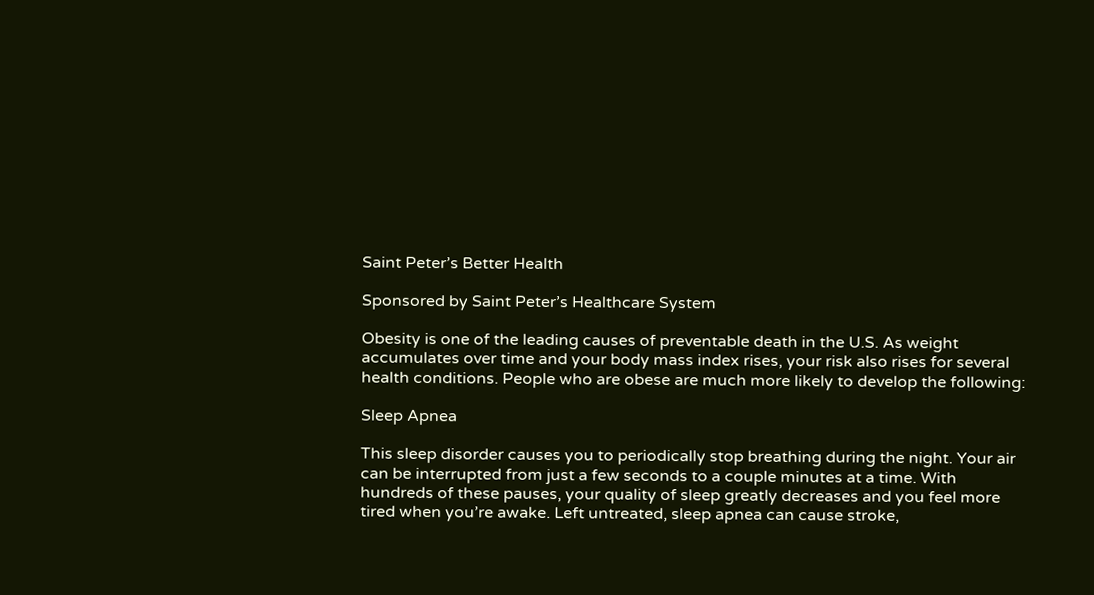Saint Peter’s Better Health

Sponsored by Saint Peter’s Healthcare System

Obesity is one of the leading causes of preventable death in the U.S. As weight accumulates over time and your body mass index rises, your risk also rises for several health conditions. People who are obese are much more likely to develop the following:

Sleep Apnea

This sleep disorder causes you to periodically stop breathing during the night. Your air can be interrupted from just a few seconds to a couple minutes at a time. With hundreds of these pauses, your quality of sleep greatly decreases and you feel more tired when you’re awake. Left untreated, sleep apnea can cause stroke,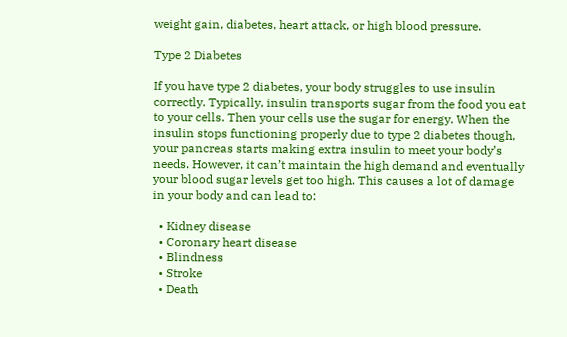weight gain, diabetes, heart attack, or high blood pressure.

Type 2 Diabetes

If you have type 2 diabetes, your body struggles to use insulin correctly. Typically, insulin transports sugar from the food you eat to your cells. Then your cells use the sugar for energy. When the insulin stops functioning properly due to type 2 diabetes though, your pancreas starts making extra insulin to meet your body’s needs. However, it can’t maintain the high demand and eventually your blood sugar levels get too high. This causes a lot of damage in your body and can lead to:

  • Kidney disease
  • Coronary heart disease
  • Blindness
  • Stroke
  • Death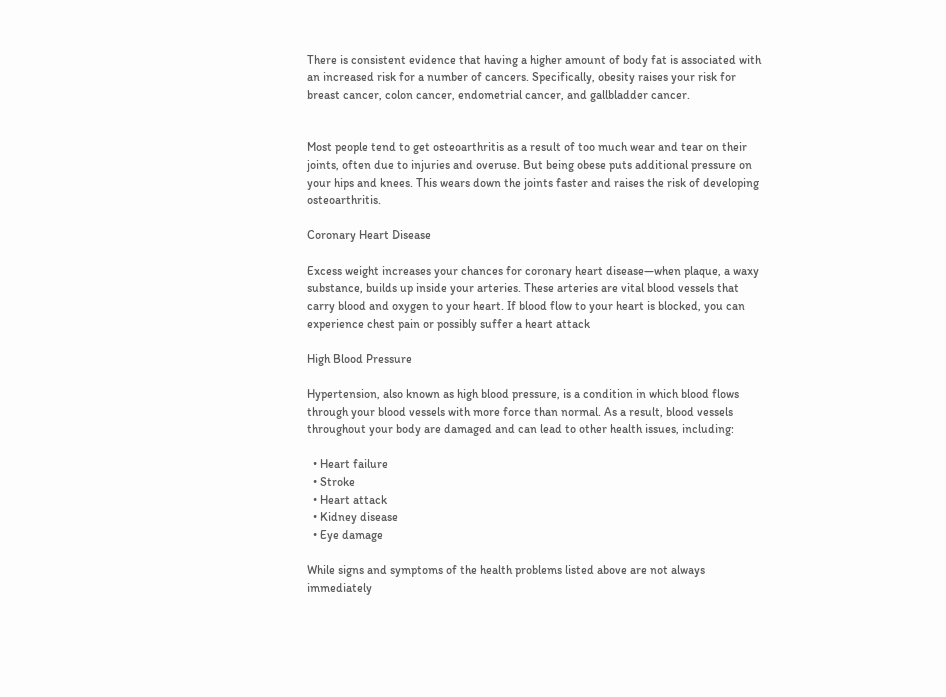There is consistent evidence that having a higher amount of body fat is associated with an increased risk for a number of cancers. Specifically, obesity raises your risk for breast cancer, colon cancer, endometrial cancer, and gallbladder cancer.


Most people tend to get osteoarthritis as a result of too much wear and tear on their joints, often due to injuries and overuse. But being obese puts additional pressure on your hips and knees. This wears down the joints faster and raises the risk of developing osteoarthritis.

Coronary Heart Disease

Excess weight increases your chances for coronary heart disease—when plaque, a waxy substance, builds up inside your arteries. These arteries are vital blood vessels that carry blood and oxygen to your heart. If blood flow to your heart is blocked, you can experience chest pain or possibly suffer a heart attack

High Blood Pressure

Hypertension, also known as high blood pressure, is a condition in which blood flows through your blood vessels with more force than normal. As a result, blood vessels throughout your body are damaged and can lead to other health issues, including:

  • Heart failure
  • Stroke
  • Heart attack
  • Kidney disease
  • Eye damage

While signs and symptoms of the health problems listed above are not always immediately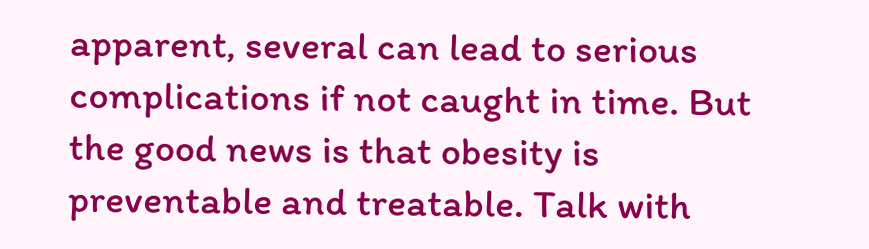apparent, several can lead to serious complications if not caught in time. But the good news is that obesity is preventable and treatable. Talk with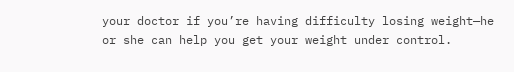your doctor if you’re having difficulty losing weight—he or she can help you get your weight under control.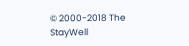© 2000-2018 The StayWell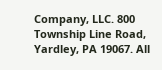Company, LLC. 800 Township Line Road, Yardley, PA 19067. All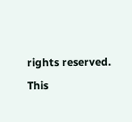rights reserved. This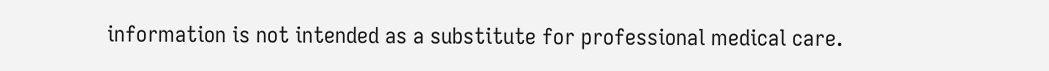information is not intended as a substitute for professional medical care.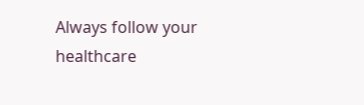Always follow your healthcare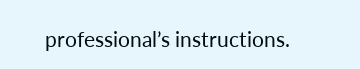professional’s instructions.